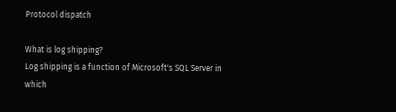Protocol dispatch

What is log shipping?
Log shipping is a function of Microsoft's SQL Server in which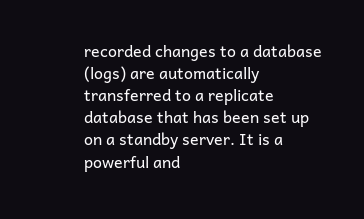recorded changes to a database (logs) are automatically transferred to a replicate database that has been set up on a standby server. It is a powerful and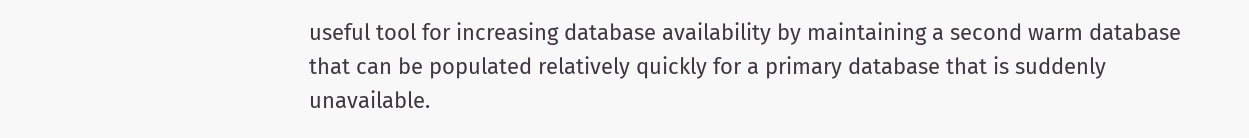useful tool for increasing database availability by maintaining a second warm database that can be populated relatively quickly for a primary database that is suddenly unavailable.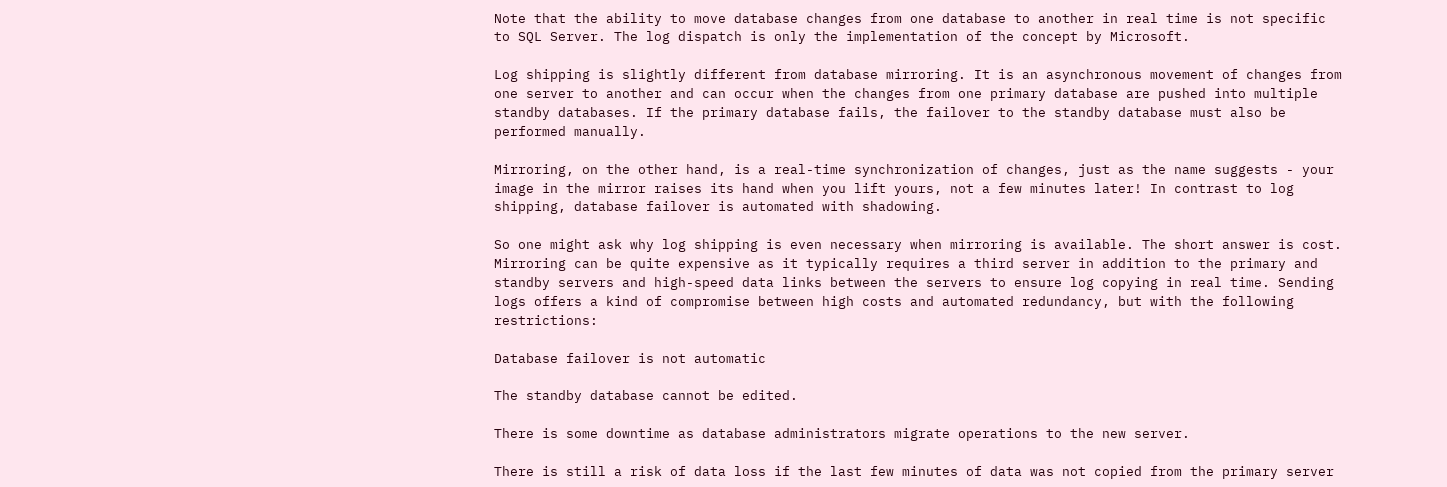Note that the ability to move database changes from one database to another in real time is not specific to SQL Server. The log dispatch is only the implementation of the concept by Microsoft.

Log shipping is slightly different from database mirroring. It is an asynchronous movement of changes from one server to another and can occur when the changes from one primary database are pushed into multiple standby databases. If the primary database fails, the failover to the standby database must also be performed manually.

Mirroring, on the other hand, is a real-time synchronization of changes, just as the name suggests - your image in the mirror raises its hand when you lift yours, not a few minutes later! In contrast to log shipping, database failover is automated with shadowing.

So one might ask why log shipping is even necessary when mirroring is available. The short answer is cost. Mirroring can be quite expensive as it typically requires a third server in addition to the primary and standby servers and high-speed data links between the servers to ensure log copying in real time. Sending logs offers a kind of compromise between high costs and automated redundancy, but with the following restrictions:

Database failover is not automatic

The standby database cannot be edited.

There is some downtime as database administrators migrate operations to the new server.

There is still a risk of data loss if the last few minutes of data was not copied from the primary server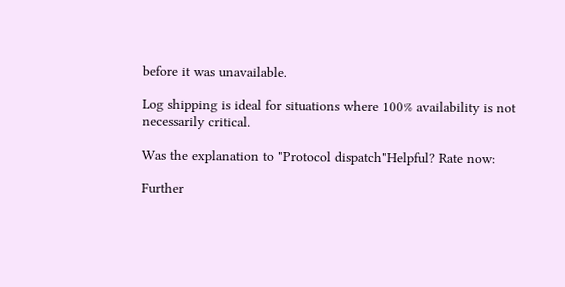before it was unavailable.

Log shipping is ideal for situations where 100% availability is not necessarily critical.

Was the explanation to "Protocol dispatch"Helpful? Rate now:

Further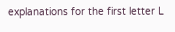explanations for the first letter L